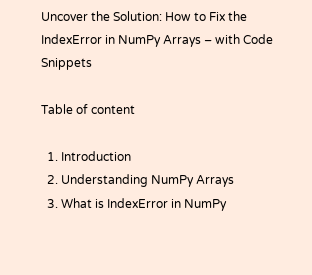Uncover the Solution: How to Fix the IndexError in NumPy Arrays – with Code Snippets

Table of content

  1. Introduction
  2. Understanding NumPy Arrays
  3. What is IndexError in NumPy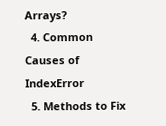Arrays?
  4. Common Causes of IndexError
  5. Methods to Fix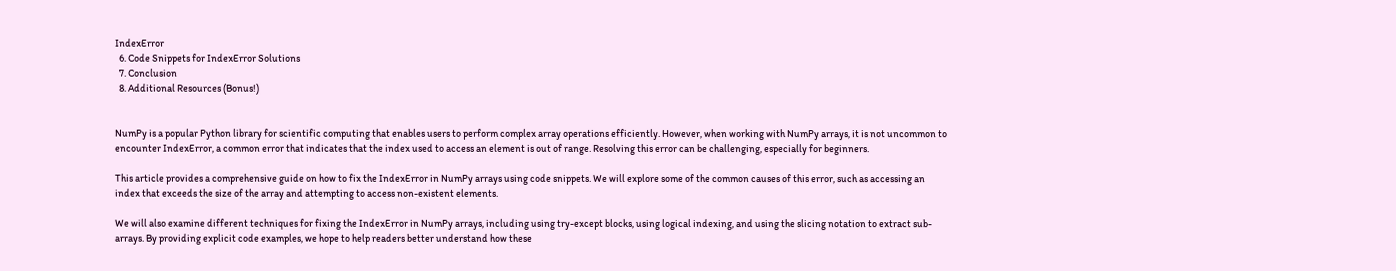IndexError
  6. Code Snippets for IndexError Solutions
  7. Conclusion
  8. Additional Resources (Bonus!)


NumPy is a popular Python library for scientific computing that enables users to perform complex array operations efficiently. However, when working with NumPy arrays, it is not uncommon to encounter IndexError, a common error that indicates that the index used to access an element is out of range. Resolving this error can be challenging, especially for beginners.

This article provides a comprehensive guide on how to fix the IndexError in NumPy arrays using code snippets. We will explore some of the common causes of this error, such as accessing an index that exceeds the size of the array and attempting to access non-existent elements.

We will also examine different techniques for fixing the IndexError in NumPy arrays, including using try-except blocks, using logical indexing, and using the slicing notation to extract sub-arrays. By providing explicit code examples, we hope to help readers better understand how these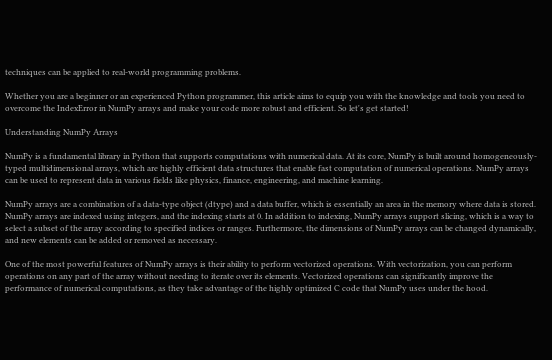techniques can be applied to real-world programming problems.

Whether you are a beginner or an experienced Python programmer, this article aims to equip you with the knowledge and tools you need to overcome the IndexError in NumPy arrays and make your code more robust and efficient. So let's get started!

Understanding NumPy Arrays

NumPy is a fundamental library in Python that supports computations with numerical data. At its core, NumPy is built around homogeneously-typed multidimensional arrays, which are highly efficient data structures that enable fast computation of numerical operations. NumPy arrays can be used to represent data in various fields like physics, finance, engineering, and machine learning.

NumPy arrays are a combination of a data-type object (dtype) and a data buffer, which is essentially an area in the memory where data is stored. NumPy arrays are indexed using integers, and the indexing starts at 0. In addition to indexing, NumPy arrays support slicing, which is a way to select a subset of the array according to specified indices or ranges. Furthermore, the dimensions of NumPy arrays can be changed dynamically, and new elements can be added or removed as necessary.

One of the most powerful features of NumPy arrays is their ability to perform vectorized operations. With vectorization, you can perform operations on any part of the array without needing to iterate over its elements. Vectorized operations can significantly improve the performance of numerical computations, as they take advantage of the highly optimized C code that NumPy uses under the hood.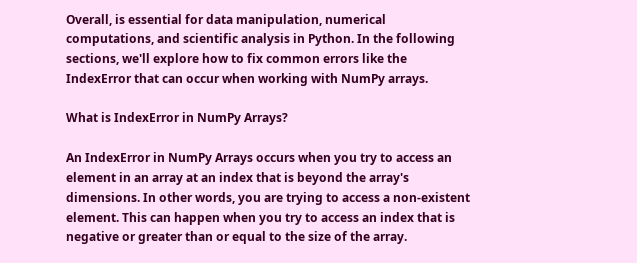Overall, is essential for data manipulation, numerical computations, and scientific analysis in Python. In the following sections, we'll explore how to fix common errors like the IndexError that can occur when working with NumPy arrays.

What is IndexError in NumPy Arrays?

An IndexError in NumPy Arrays occurs when you try to access an element in an array at an index that is beyond the array's dimensions. In other words, you are trying to access a non-existent element. This can happen when you try to access an index that is negative or greater than or equal to the size of the array.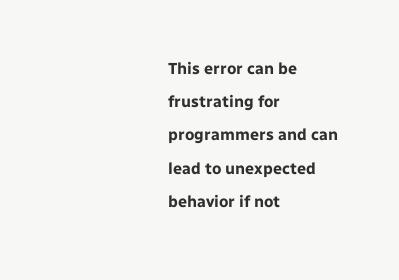This error can be frustrating for programmers and can lead to unexpected behavior if not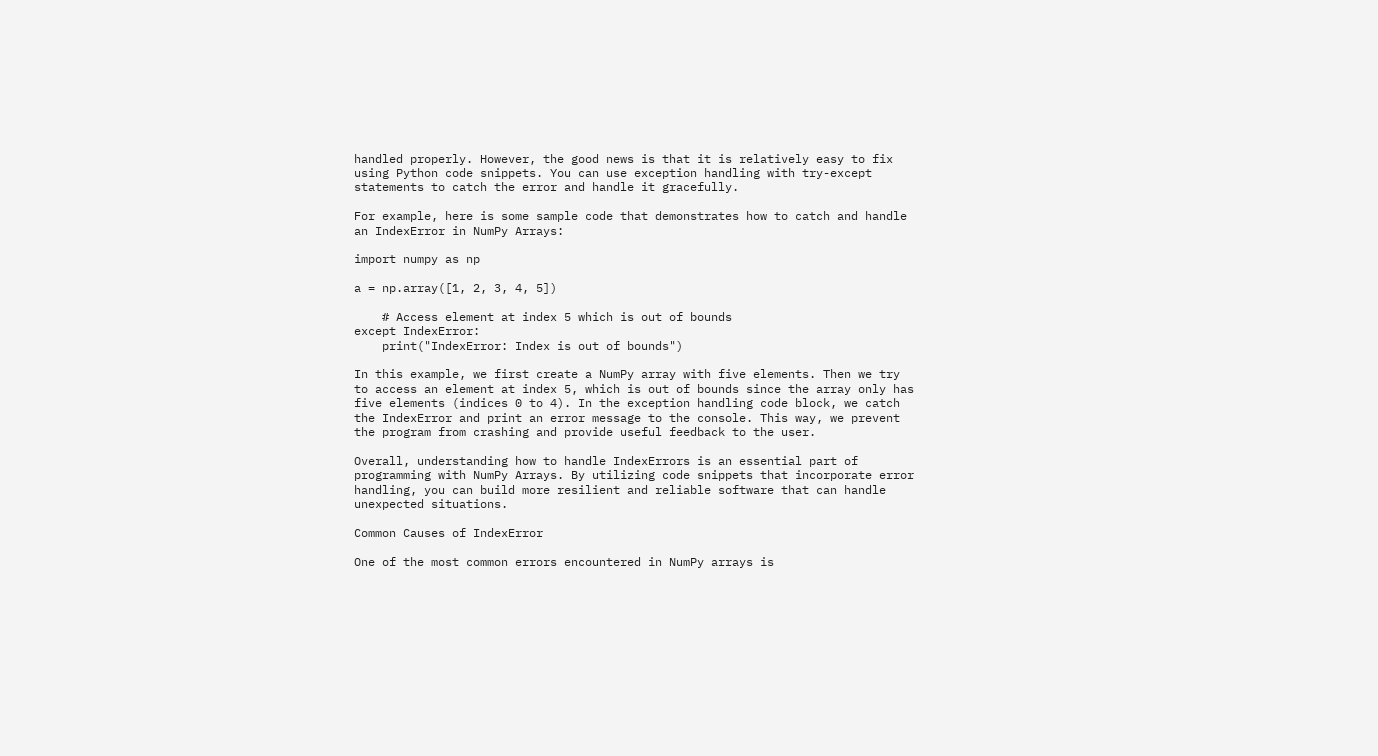handled properly. However, the good news is that it is relatively easy to fix using Python code snippets. You can use exception handling with try-except statements to catch the error and handle it gracefully.

For example, here is some sample code that demonstrates how to catch and handle an IndexError in NumPy Arrays:

import numpy as np

a = np.array([1, 2, 3, 4, 5])

    # Access element at index 5 which is out of bounds
except IndexError:
    print("IndexError: Index is out of bounds")

In this example, we first create a NumPy array with five elements. Then we try to access an element at index 5, which is out of bounds since the array only has five elements (indices 0 to 4). In the exception handling code block, we catch the IndexError and print an error message to the console. This way, we prevent the program from crashing and provide useful feedback to the user.

Overall, understanding how to handle IndexErrors is an essential part of programming with NumPy Arrays. By utilizing code snippets that incorporate error handling, you can build more resilient and reliable software that can handle unexpected situations.

Common Causes of IndexError

One of the most common errors encountered in NumPy arrays is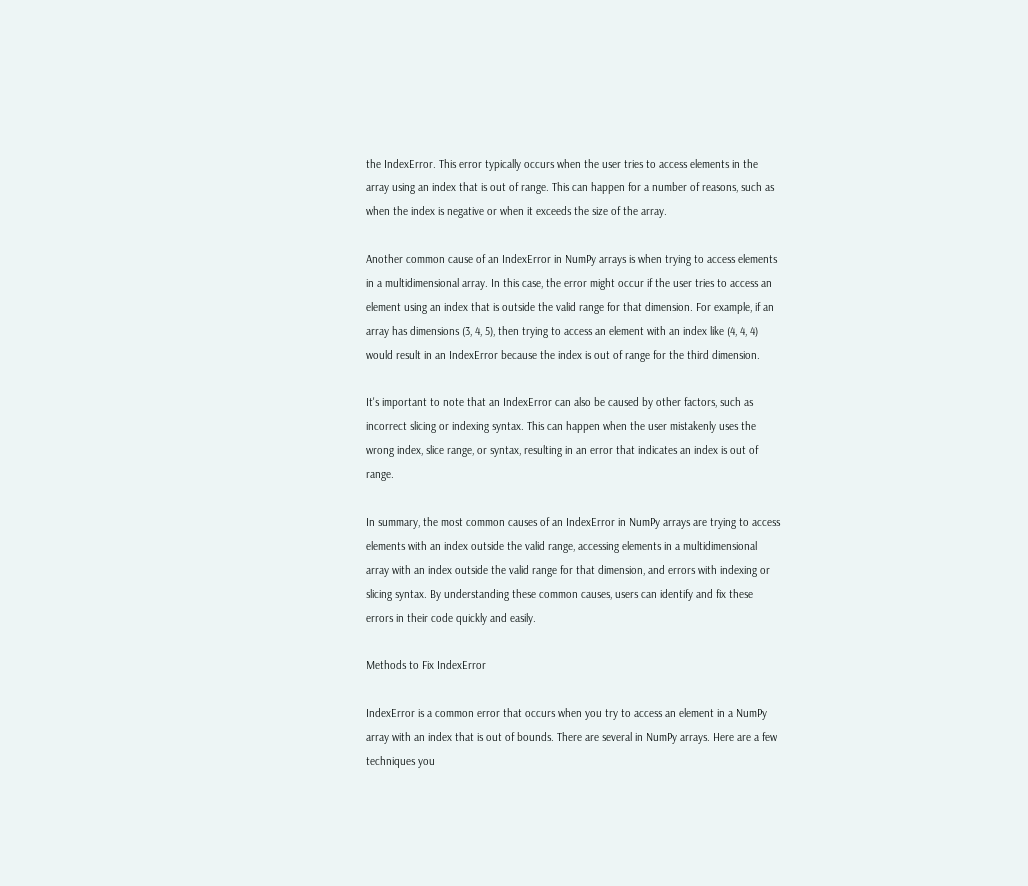the IndexError. This error typically occurs when the user tries to access elements in the array using an index that is out of range. This can happen for a number of reasons, such as when the index is negative or when it exceeds the size of the array.

Another common cause of an IndexError in NumPy arrays is when trying to access elements in a multidimensional array. In this case, the error might occur if the user tries to access an element using an index that is outside the valid range for that dimension. For example, if an array has dimensions (3, 4, 5), then trying to access an element with an index like (4, 4, 4) would result in an IndexError because the index is out of range for the third dimension.

It's important to note that an IndexError can also be caused by other factors, such as incorrect slicing or indexing syntax. This can happen when the user mistakenly uses the wrong index, slice range, or syntax, resulting in an error that indicates an index is out of range.

In summary, the most common causes of an IndexError in NumPy arrays are trying to access elements with an index outside the valid range, accessing elements in a multidimensional array with an index outside the valid range for that dimension, and errors with indexing or slicing syntax. By understanding these common causes, users can identify and fix these errors in their code quickly and easily.

Methods to Fix IndexError

IndexError is a common error that occurs when you try to access an element in a NumPy array with an index that is out of bounds. There are several in NumPy arrays. Here are a few techniques you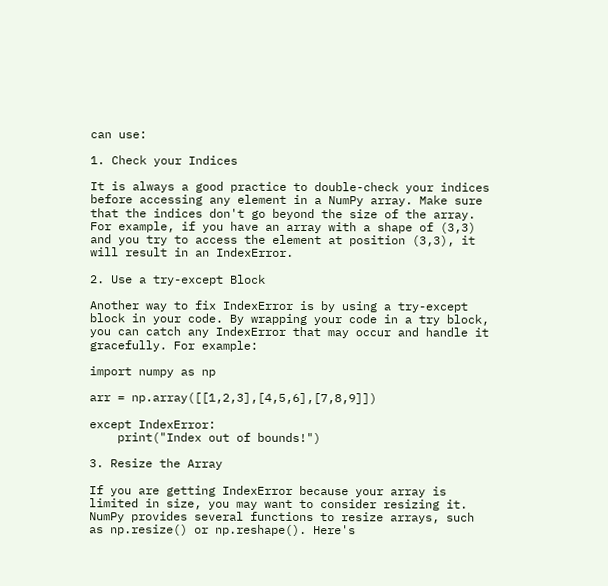can use:

1. Check your Indices

It is always a good practice to double-check your indices before accessing any element in a NumPy array. Make sure that the indices don't go beyond the size of the array. For example, if you have an array with a shape of (3,3) and you try to access the element at position (3,3), it will result in an IndexError.

2. Use a try-except Block

Another way to fix IndexError is by using a try-except block in your code. By wrapping your code in a try block, you can catch any IndexError that may occur and handle it gracefully. For example:

import numpy as np

arr = np.array([[1,2,3],[4,5,6],[7,8,9]])

except IndexError:
    print("Index out of bounds!")

3. Resize the Array

If you are getting IndexError because your array is limited in size, you may want to consider resizing it. NumPy provides several functions to resize arrays, such as np.resize() or np.reshape(). Here's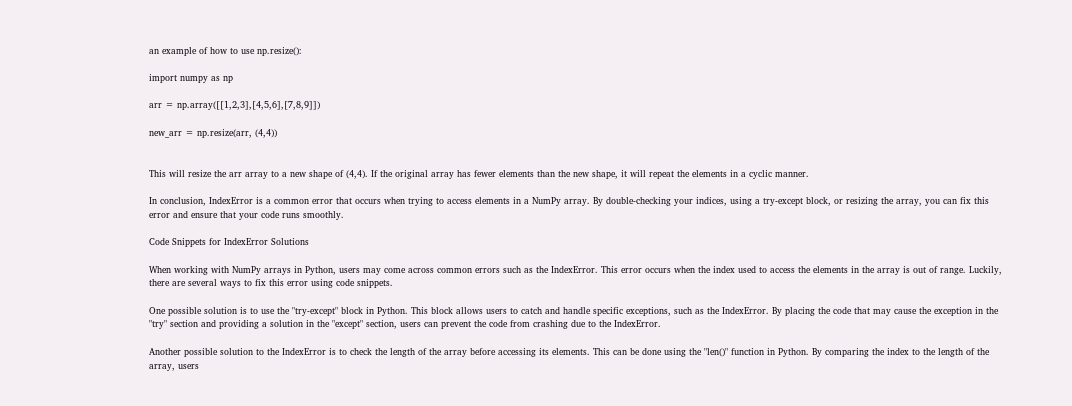an example of how to use np.resize():

import numpy as np

arr = np.array([[1,2,3],[4,5,6],[7,8,9]])

new_arr = np.resize(arr, (4,4))


This will resize the arr array to a new shape of (4,4). If the original array has fewer elements than the new shape, it will repeat the elements in a cyclic manner.

In conclusion, IndexError is a common error that occurs when trying to access elements in a NumPy array. By double-checking your indices, using a try-except block, or resizing the array, you can fix this error and ensure that your code runs smoothly.

Code Snippets for IndexError Solutions

When working with NumPy arrays in Python, users may come across common errors such as the IndexError. This error occurs when the index used to access the elements in the array is out of range. Luckily, there are several ways to fix this error using code snippets.

One possible solution is to use the "try-except" block in Python. This block allows users to catch and handle specific exceptions, such as the IndexError. By placing the code that may cause the exception in the "try" section and providing a solution in the "except" section, users can prevent the code from crashing due to the IndexError.

Another possible solution to the IndexError is to check the length of the array before accessing its elements. This can be done using the "len()" function in Python. By comparing the index to the length of the array, users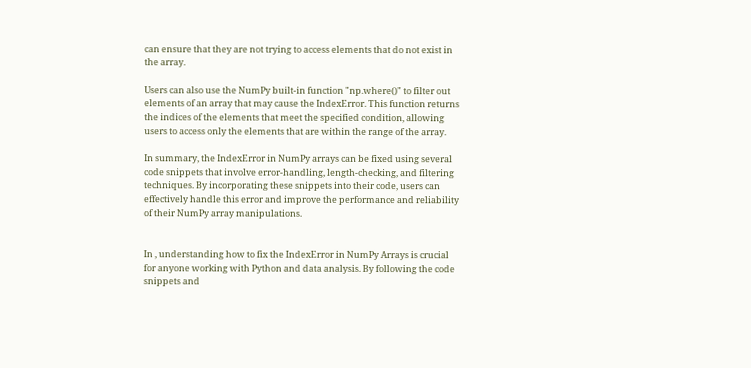can ensure that they are not trying to access elements that do not exist in the array.

Users can also use the NumPy built-in function "np.where()" to filter out elements of an array that may cause the IndexError. This function returns the indices of the elements that meet the specified condition, allowing users to access only the elements that are within the range of the array.

In summary, the IndexError in NumPy arrays can be fixed using several code snippets that involve error-handling, length-checking, and filtering techniques. By incorporating these snippets into their code, users can effectively handle this error and improve the performance and reliability of their NumPy array manipulations.


In , understanding how to fix the IndexError in NumPy Arrays is crucial for anyone working with Python and data analysis. By following the code snippets and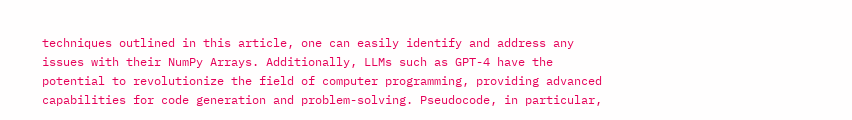techniques outlined in this article, one can easily identify and address any issues with their NumPy Arrays. Additionally, LLMs such as GPT-4 have the potential to revolutionize the field of computer programming, providing advanced capabilities for code generation and problem-solving. Pseudocode, in particular,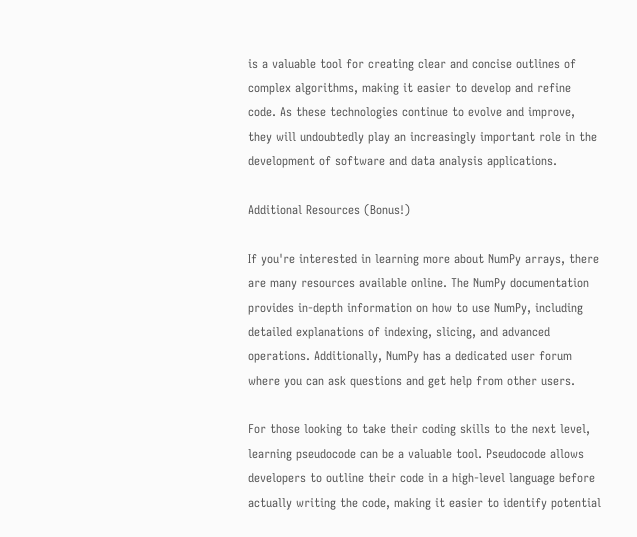is a valuable tool for creating clear and concise outlines of complex algorithms, making it easier to develop and refine code. As these technologies continue to evolve and improve, they will undoubtedly play an increasingly important role in the development of software and data analysis applications.

Additional Resources (Bonus!)

If you're interested in learning more about NumPy arrays, there are many resources available online. The NumPy documentation provides in-depth information on how to use NumPy, including detailed explanations of indexing, slicing, and advanced operations. Additionally, NumPy has a dedicated user forum where you can ask questions and get help from other users.

For those looking to take their coding skills to the next level, learning pseudocode can be a valuable tool. Pseudocode allows developers to outline their code in a high-level language before actually writing the code, making it easier to identify potential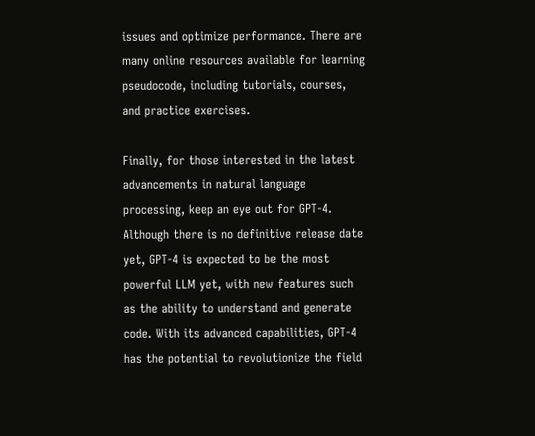issues and optimize performance. There are many online resources available for learning pseudocode, including tutorials, courses, and practice exercises.

Finally, for those interested in the latest advancements in natural language processing, keep an eye out for GPT-4. Although there is no definitive release date yet, GPT-4 is expected to be the most powerful LLM yet, with new features such as the ability to understand and generate code. With its advanced capabilities, GPT-4 has the potential to revolutionize the field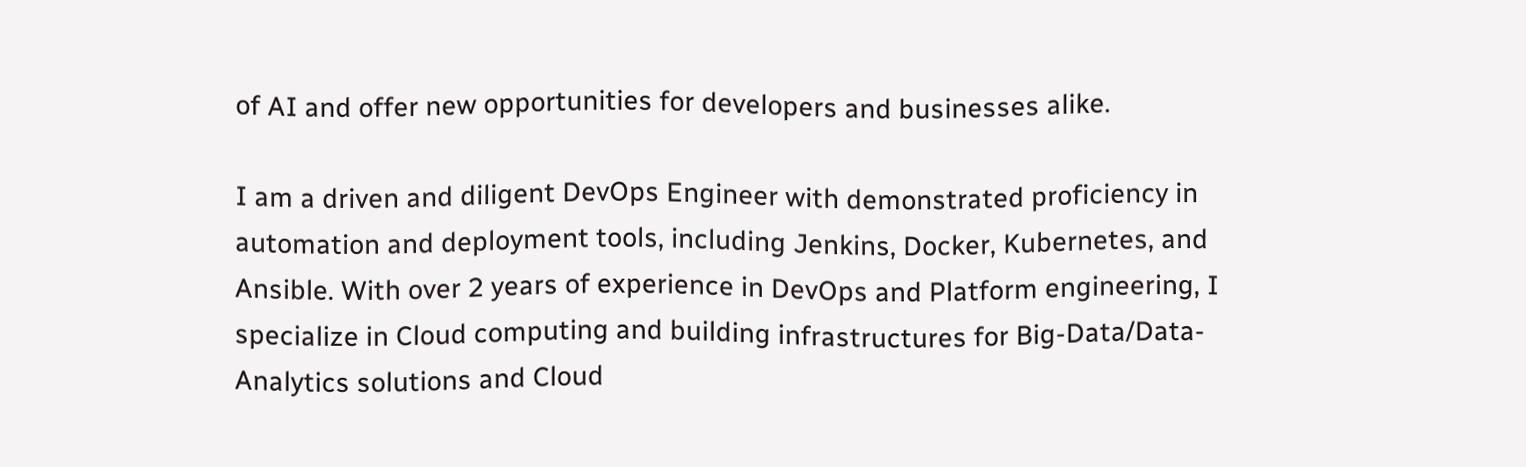of AI and offer new opportunities for developers and businesses alike.

I am a driven and diligent DevOps Engineer with demonstrated proficiency in automation and deployment tools, including Jenkins, Docker, Kubernetes, and Ansible. With over 2 years of experience in DevOps and Platform engineering, I specialize in Cloud computing and building infrastructures for Big-Data/Data-Analytics solutions and Cloud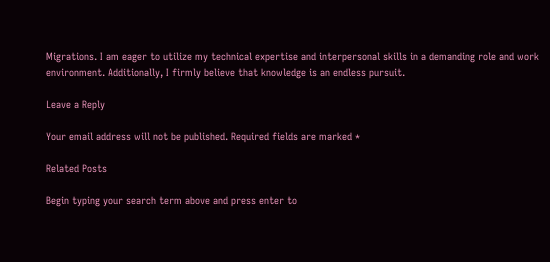Migrations. I am eager to utilize my technical expertise and interpersonal skills in a demanding role and work environment. Additionally, I firmly believe that knowledge is an endless pursuit.

Leave a Reply

Your email address will not be published. Required fields are marked *

Related Posts

Begin typing your search term above and press enter to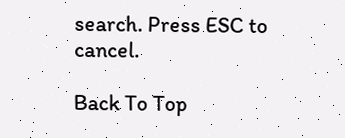search. Press ESC to cancel.

Back To Top